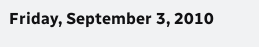Friday, September 3, 2010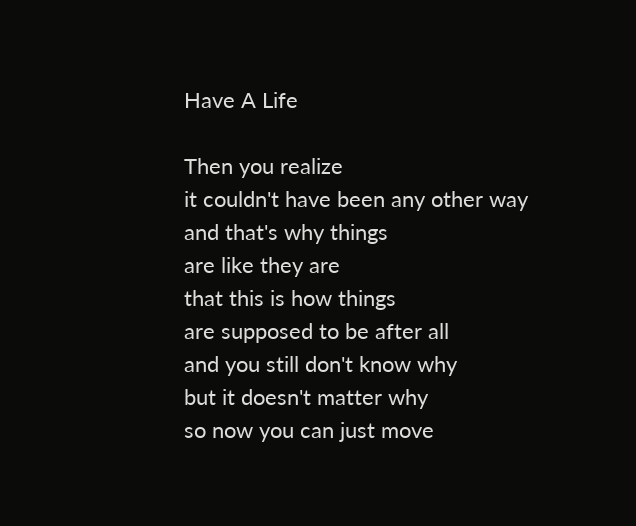Have A Life

Then you realize
it couldn't have been any other way
and that's why things
are like they are
that this is how things
are supposed to be after all
and you still don't know why
but it doesn't matter why
so now you can just move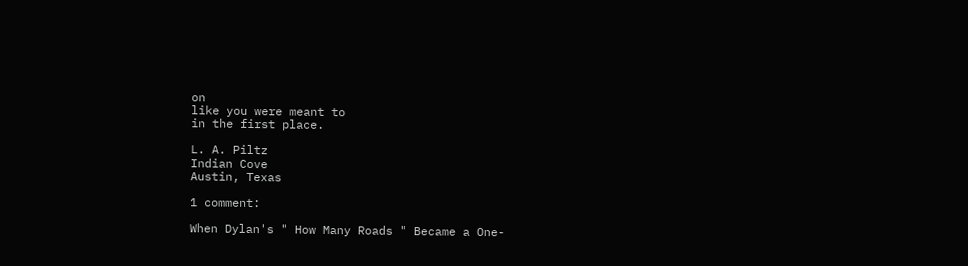on
like you were meant to
in the first place.

L. A. Piltz
Indian Cove
Austin, Texas

1 comment:

When Dylan's " How Many Roads " Became a One-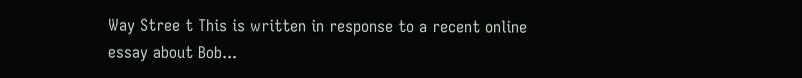Way Stree t This is written in response to a recent online essay about Bob...